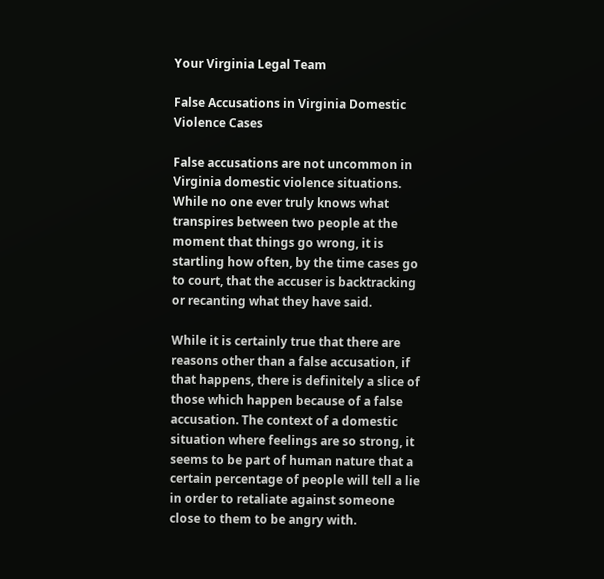Your Virginia Legal Team

False Accusations in Virginia Domestic Violence Cases

False accusations are not uncommon in Virginia domestic violence situations. While no one ever truly knows what transpires between two people at the moment that things go wrong, it is startling how often, by the time cases go to court, that the accuser is backtracking or recanting what they have said.

While it is certainly true that there are reasons other than a false accusation, if that happens, there is definitely a slice of those which happen because of a false accusation. The context of a domestic situation where feelings are so strong, it seems to be part of human nature that a certain percentage of people will tell a lie in order to retaliate against someone close to them to be angry with.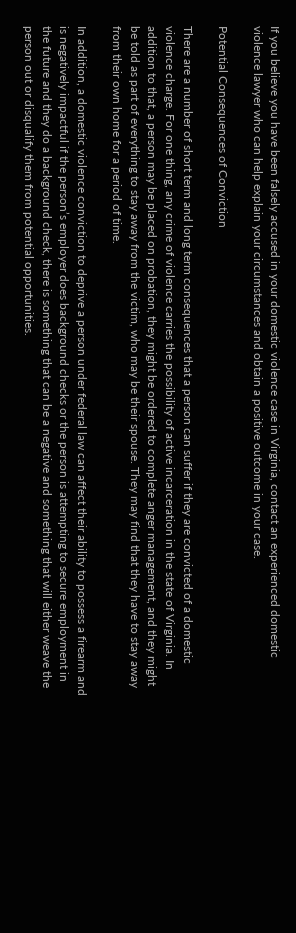If you believe you have been falsely accused in your domestic violence case in Virginia, contact an experienced domestic violence lawyer who can help explain your circumstances and obtain a positive outcome in your case.

Potential Consequences of Conviction

There are a number of short term and long term consequences that a person can suffer if they are convicted of a domestic violence charge. For one thing, any crime of violence carries the possibility of active incarceration in the state of Virginia. In addition to that, a person may be placed on probation, they might be ordered to complete anger management, and they might be told as part of everything to stay away from the victim, who may be their spouse. They may find that they have to stay away from their own home for a period of time.

In addition, a domestic violence conviction to deprive a person under federal law can affect their ability to possess a firearm and is negatively impactful if the person’s employer does background checks or the person is attempting to secure employment in the future and they do a background check, there is something that can be a negative and something that will either weave the person out or disqualify them from potential opportunities.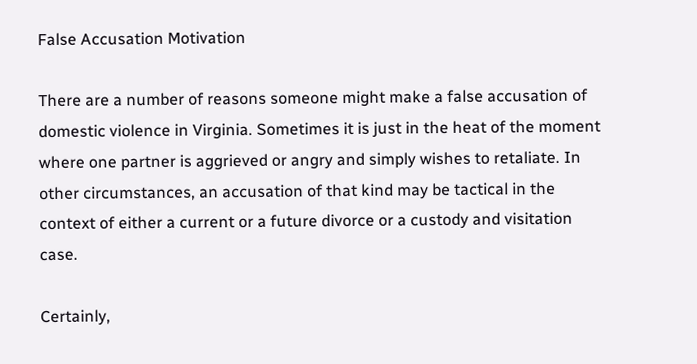False Accusation Motivation

There are a number of reasons someone might make a false accusation of domestic violence in Virginia. Sometimes it is just in the heat of the moment where one partner is aggrieved or angry and simply wishes to retaliate. In other circumstances, an accusation of that kind may be tactical in the context of either a current or a future divorce or a custody and visitation case.

Certainly,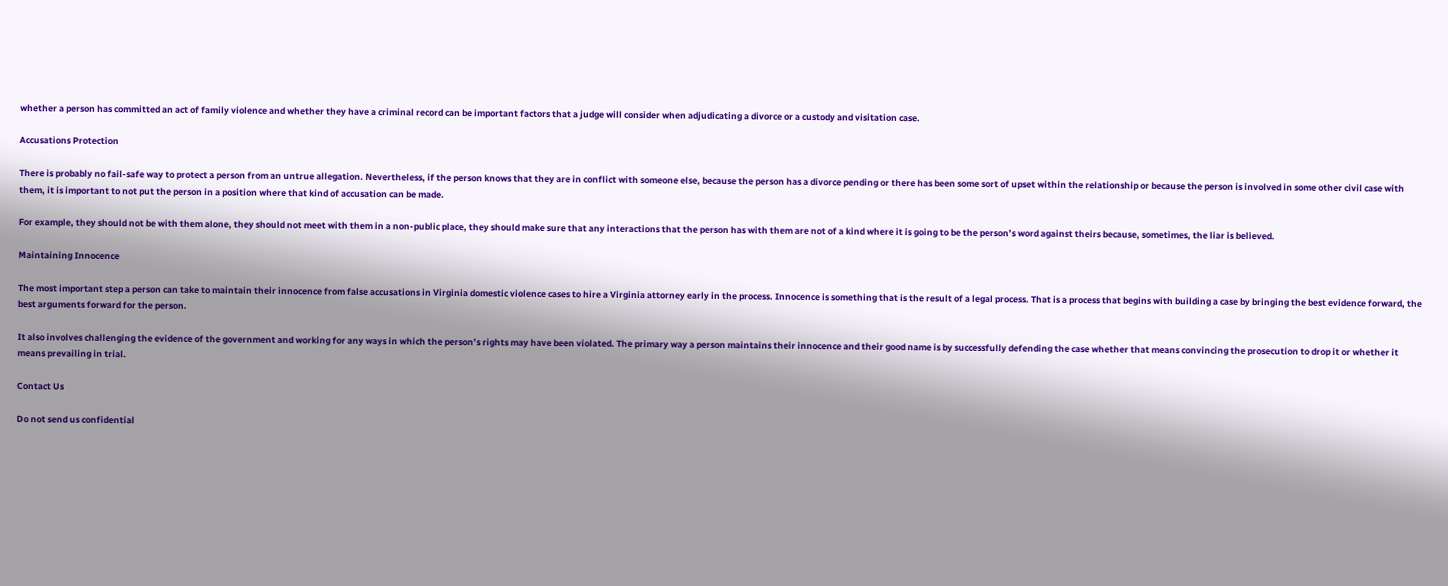whether a person has committed an act of family violence and whether they have a criminal record can be important factors that a judge will consider when adjudicating a divorce or a custody and visitation case.

Accusations Protection

There is probably no fail-safe way to protect a person from an untrue allegation. Nevertheless, if the person knows that they are in conflict with someone else, because the person has a divorce pending or there has been some sort of upset within the relationship or because the person is involved in some other civil case with them, it is important to not put the person in a position where that kind of accusation can be made.

For example, they should not be with them alone, they should not meet with them in a non-public place, they should make sure that any interactions that the person has with them are not of a kind where it is going to be the person’s word against theirs because, sometimes, the liar is believed.

Maintaining Innocence

The most important step a person can take to maintain their innocence from false accusations in Virginia domestic violence cases to hire a Virginia attorney early in the process. Innocence is something that is the result of a legal process. That is a process that begins with building a case by bringing the best evidence forward, the best arguments forward for the person.

It also involves challenging the evidence of the government and working for any ways in which the person’s rights may have been violated. The primary way a person maintains their innocence and their good name is by successfully defending the case whether that means convincing the prosecution to drop it or whether it means prevailing in trial.

Contact Us

Do not send us confidential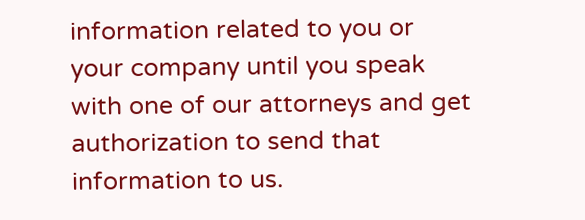information related to you or your company until you speak with one of our attorneys and get authorization to send that information to us.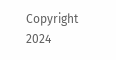Copyright 2024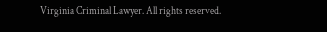Virginia Criminal Lawyer. All rights reserved.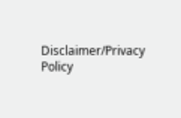Disclaimer/Privacy Policy